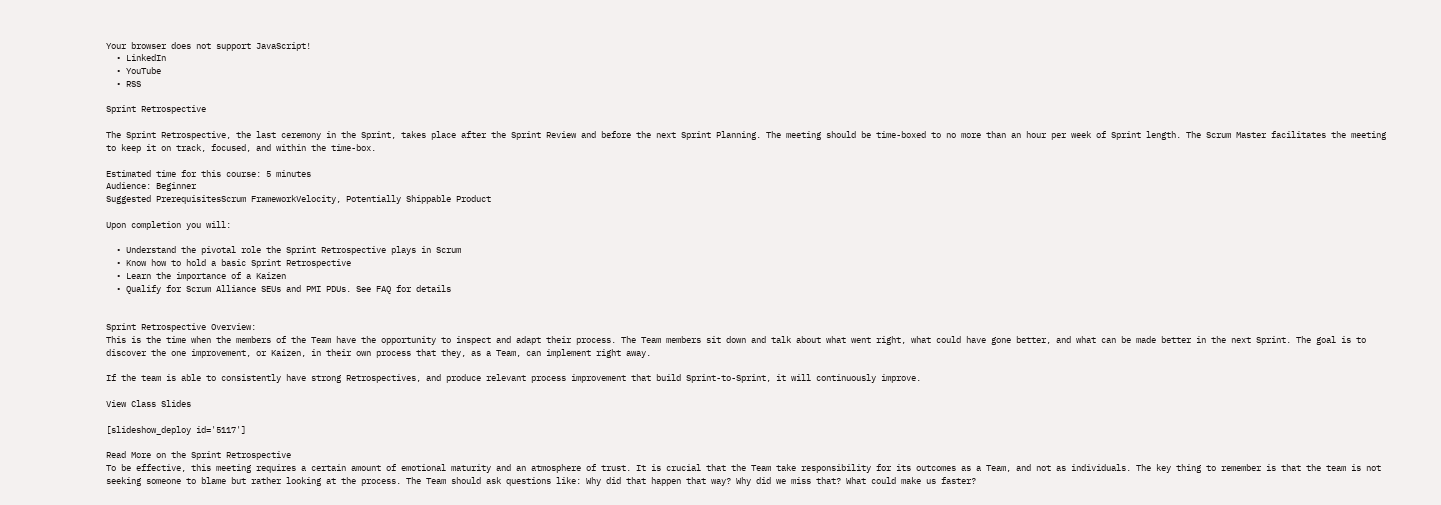Your browser does not support JavaScript!
  • LinkedIn
  • YouTube
  • RSS

Sprint Retrospective

The Sprint Retrospective, the last ceremony in the Sprint, takes place after the Sprint Review and before the next Sprint Planning. The meeting should be time-boxed to no more than an hour per week of Sprint length. The Scrum Master facilitates the meeting to keep it on track, focused, and within the time-box.

Estimated time for this course: 5 minutes
Audience: Beginner
Suggested PrerequisitesScrum FrameworkVelocity, Potentially Shippable Product

Upon completion you will:

  • Understand the pivotal role the Sprint Retrospective plays in Scrum
  • Know how to hold a basic Sprint Retrospective
  • Learn the importance of a Kaizen
  • Qualify for Scrum Alliance SEUs and PMI PDUs. See FAQ for details


Sprint Retrospective Overview:
This is the time when the members of the Team have the opportunity to inspect and adapt their process. The Team members sit down and talk about what went right, what could have gone better, and what can be made better in the next Sprint. The goal is to discover the one improvement, or Kaizen, in their own process that they, as a Team, can implement right away.

If the team is able to consistently have strong Retrospectives, and produce relevant process improvement that build Sprint-to-Sprint, it will continuously improve.

View Class Slides

[slideshow_deploy id='5117']

Read More on the Sprint Retrospective
To be effective, this meeting requires a certain amount of emotional maturity and an atmosphere of trust. It is crucial that the Team take responsibility for its outcomes as a Team, and not as individuals. The key thing to remember is that the team is not seeking someone to blame but rather looking at the process. The Team should ask questions like: Why did that happen that way? Why did we miss that? What could make us faster?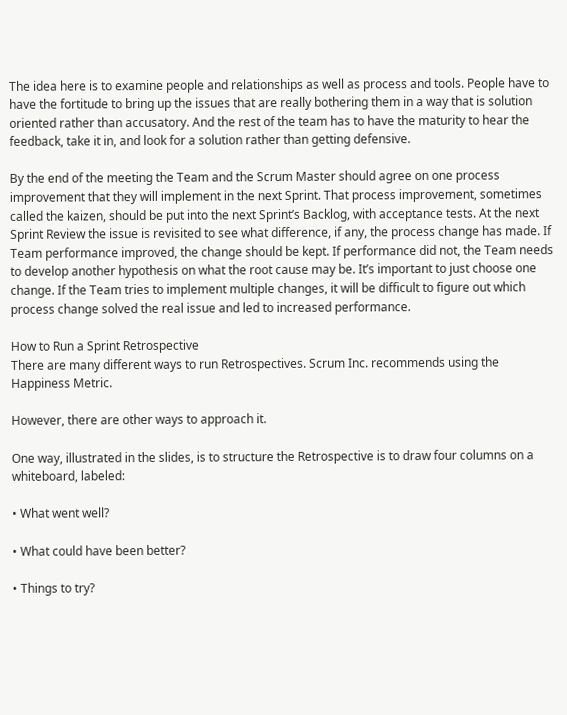The idea here is to examine people and relationships as well as process and tools. People have to have the fortitude to bring up the issues that are really bothering them in a way that is solution oriented rather than accusatory. And the rest of the team has to have the maturity to hear the feedback, take it in, and look for a solution rather than getting defensive.

By the end of the meeting the Team and the Scrum Master should agree on one process improvement that they will implement in the next Sprint. That process improvement, sometimes called the kaizen, should be put into the next Sprint’s Backlog, with acceptance tests. At the next Sprint Review the issue is revisited to see what difference, if any, the process change has made. If Team performance improved, the change should be kept. If performance did not, the Team needs to develop another hypothesis on what the root cause may be. It’s important to just choose one change. If the Team tries to implement multiple changes, it will be difficult to figure out which process change solved the real issue and led to increased performance.

How to Run a Sprint Retrospective
There are many different ways to run Retrospectives. Scrum Inc. recommends using the Happiness Metric.

However, there are other ways to approach it.

One way, illustrated in the slides, is to structure the Retrospective is to draw four columns on a whiteboard, labeled:

• What went well?

• What could have been better?

• Things to try?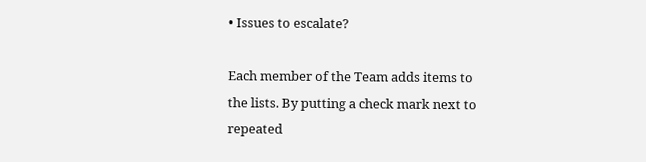• Issues to escalate?

Each member of the Team adds items to the lists. By putting a check mark next to repeated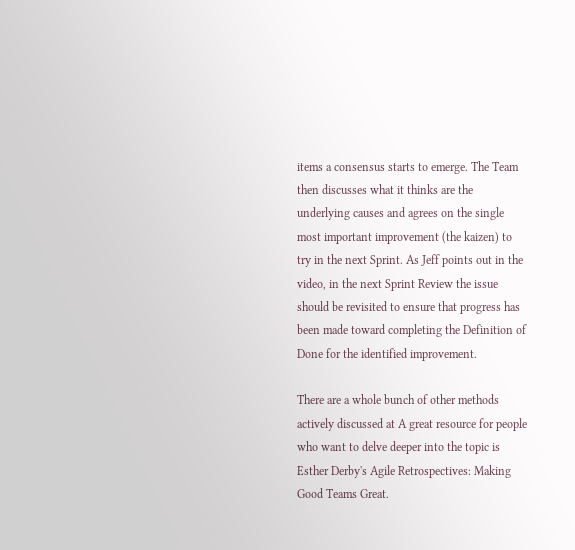items a consensus starts to emerge. The Team then discusses what it thinks are the underlying causes and agrees on the single most important improvement (the kaizen) to try in the next Sprint. As Jeff points out in the video, in the next Sprint Review the issue should be revisited to ensure that progress has been made toward completing the Definition of Done for the identified improvement.

There are a whole bunch of other methods actively discussed at A great resource for people who want to delve deeper into the topic is Esther Derby's Agile Retrospectives: Making Good Teams Great.